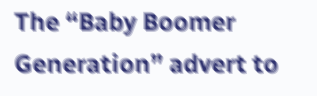The “Baby Boomer Generation” advert to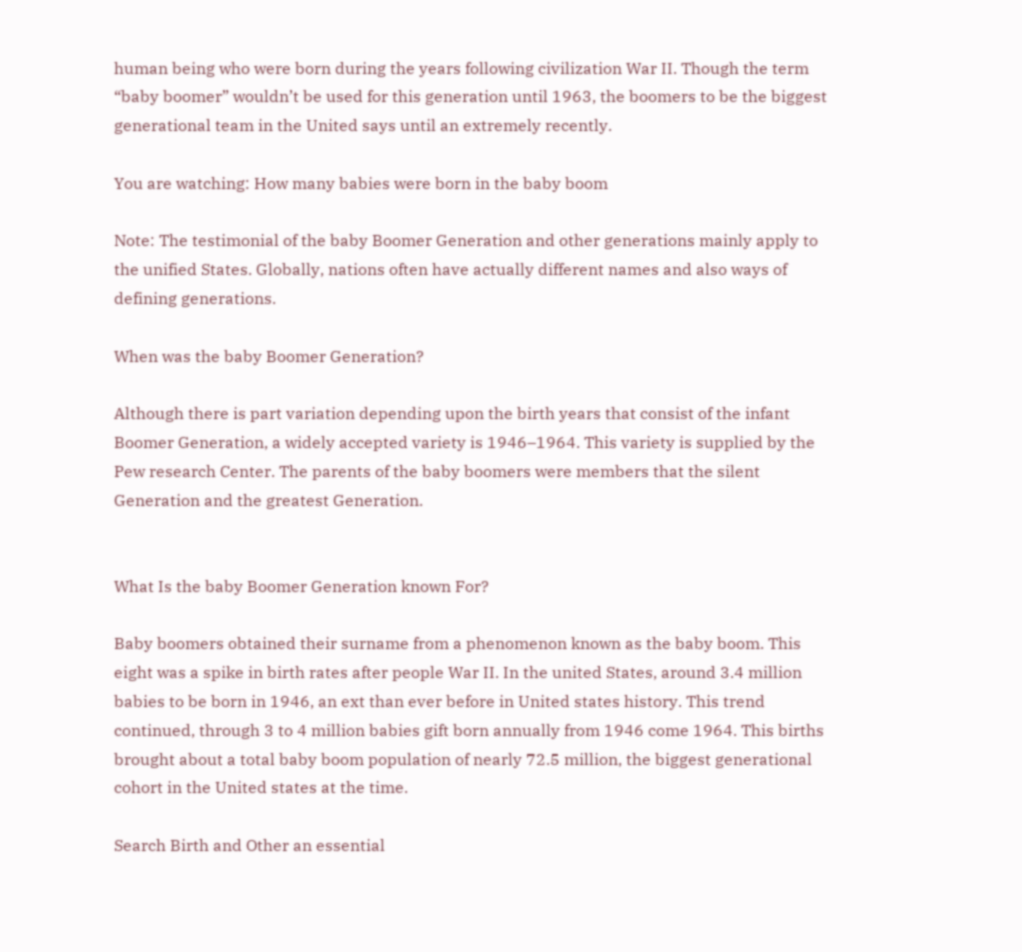human being who were born during the years following civilization War II. Though the term “baby boomer” wouldn’t be used for this generation until 1963, the boomers to be the biggest generational team in the United says until an extremely recently.

You are watching: How many babies were born in the baby boom

Note: The testimonial of the baby Boomer Generation and other generations mainly apply to the unified States. Globally, nations often have actually different names and also ways of defining generations.

When was the baby Boomer Generation?

Although there is part variation depending upon the birth years that consist of the infant Boomer Generation, a widely accepted variety is 1946–1964. This variety is supplied by the Pew research Center. The parents of the baby boomers were members that the silent Generation and the greatest Generation.


What Is the baby Boomer Generation known For?

Baby boomers obtained their surname from a phenomenon known as the baby boom. This eight was a spike in birth rates after people War II. In the united States, around 3.4 million babies to be born in 1946, an ext than ever before in United states history. This trend continued, through 3 to 4 million babies gift born annually from 1946 come 1964. This births brought about a total baby boom population of nearly 72.5 million, the biggest generational cohort in the United states at the time.

Search Birth and Other an essential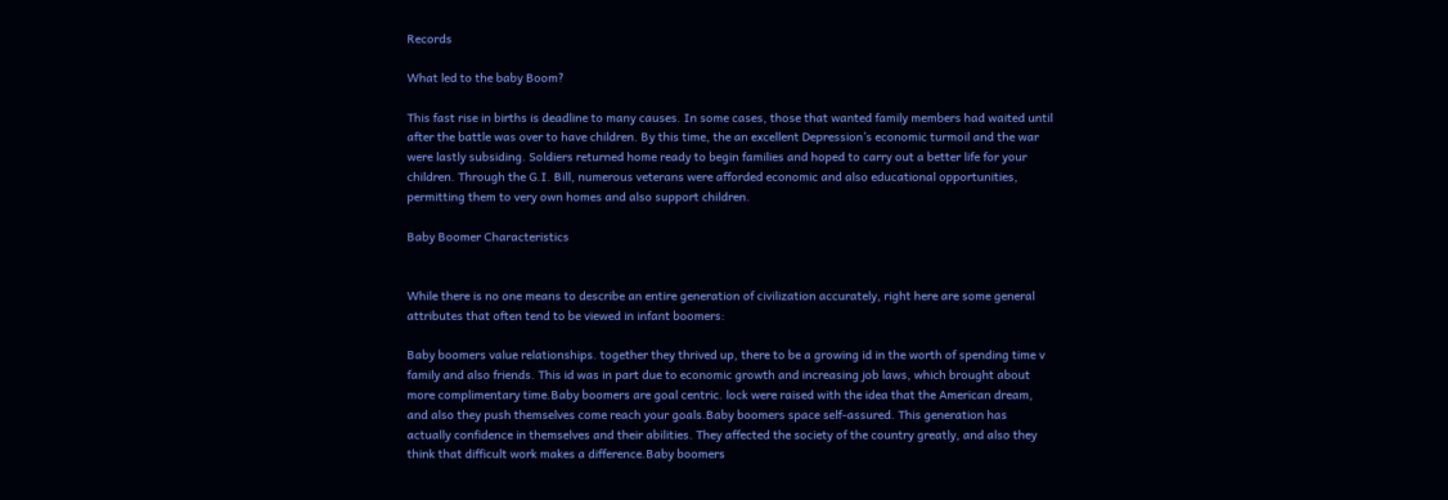Records

What led to the baby Boom?

This fast rise in births is deadline to many causes. In some cases, those that wanted family members had waited until after the battle was over to have children. By this time, the an excellent Depression’s economic turmoil and the war were lastly subsiding. Soldiers returned home ready to begin families and hoped to carry out a better life for your children. Through the G.I. Bill, numerous veterans were afforded economic and also educational opportunities, permitting them to very own homes and also support children.

Baby Boomer Characteristics


While there is no one means to describe an entire generation of civilization accurately, right here are some general attributes that often tend to be viewed in infant boomers:

Baby boomers value relationships. together they thrived up, there to be a growing id in the worth of spending time v family and also friends. This id was in part due to economic growth and increasing job laws, which brought about more complimentary time.Baby boomers are goal centric. lock were raised with the idea that the American dream, and also they push themselves come reach your goals.Baby boomers space self-assured. This generation has actually confidence in themselves and their abilities. They affected the society of the country greatly, and also they think that difficult work makes a difference.Baby boomers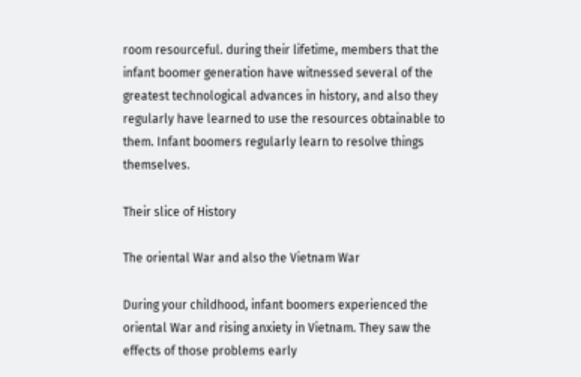room resourceful. during their lifetime, members that the infant boomer generation have witnessed several of the greatest technological advances in history, and also they regularly have learned to use the resources obtainable to them. Infant boomers regularly learn to resolve things themselves.

Their slice of History

The oriental War and also the Vietnam War

During your childhood, infant boomers experienced the oriental War and rising anxiety in Vietnam. They saw the effects of those problems early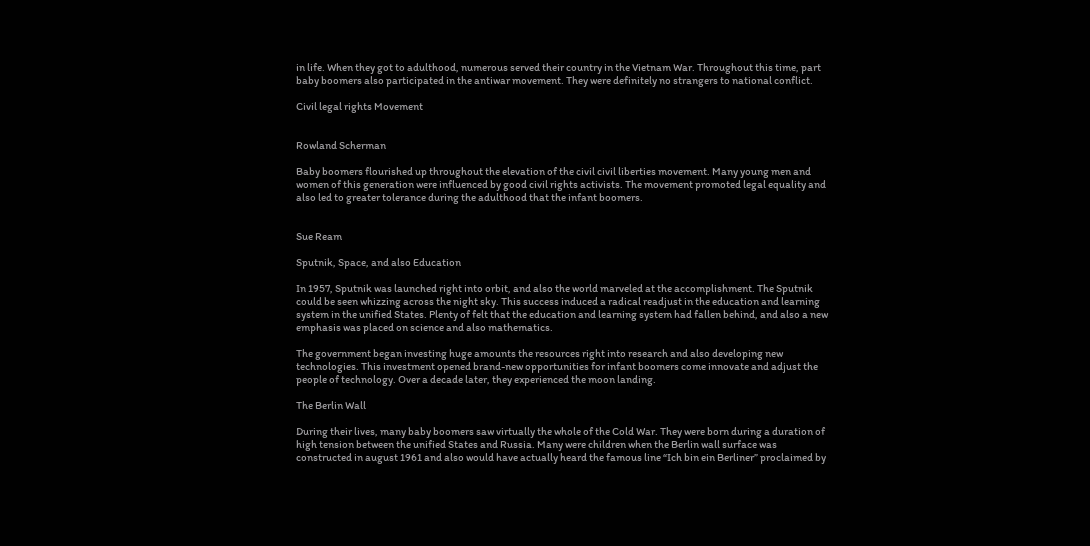in life. When they got to adulthood, numerous served their country in the Vietnam War. Throughout this time, part baby boomers also participated in the antiwar movement. They were definitely no strangers to national conflict.

Civil legal rights Movement


Rowland Scherman

Baby boomers flourished up throughout the elevation of the civil civil liberties movement. Many young men and women of this generation were influenced by good civil rights activists. The movement promoted legal equality and also led to greater tolerance during the adulthood that the infant boomers.


Sue Ream

Sputnik, Space, and also Education

In 1957, Sputnik was launched right into orbit, and also the world marveled at the accomplishment. The Sputnik could be seen whizzing across the night sky. This success induced a radical readjust in the education and learning system in the unified States. Plenty of felt that the education and learning system had fallen behind, and also a new emphasis was placed on science and also mathematics.

The government began investing huge amounts the resources right into research and also developing new technologies. This investment opened brand-new opportunities for infant boomers come innovate and adjust the people of technology. Over a decade later, they experienced the moon landing.

The Berlin Wall

During their lives, many baby boomers saw virtually the whole of the Cold War. They were born during a duration of high tension between the unified States and Russia. Many were children when the Berlin wall surface was constructed in august 1961 and also would have actually heard the famous line “Ich bin ein Berliner” proclaimed by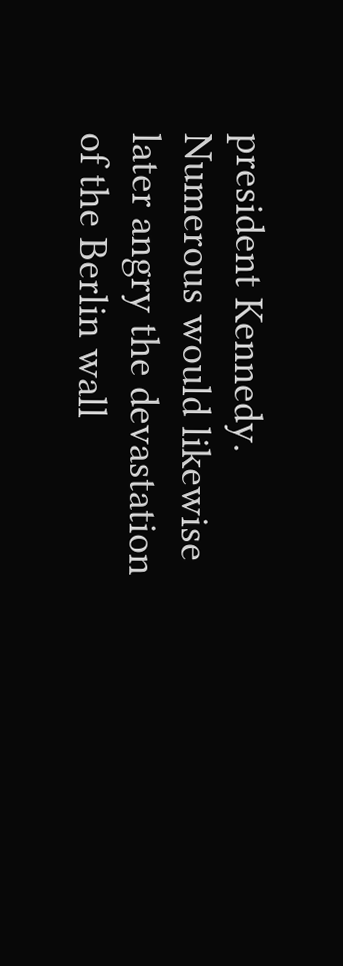president Kennedy. Numerous would likewise later angry the devastation of the Berlin wall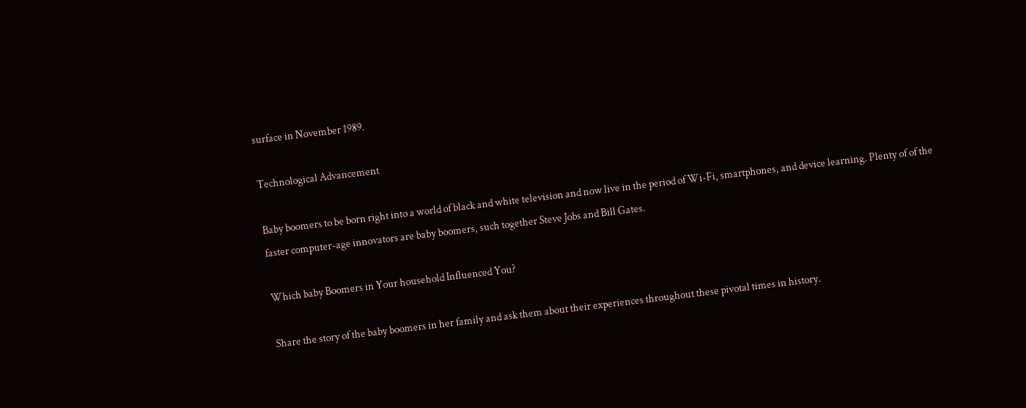surface in November 1989.

Technological Advancement

Baby boomers to be born right into a world of black and white television and now live in the period of Wi-Fi, smartphones, and device learning. Plenty of of the faster computer-age innovators are baby boomers, such together Steve Jobs and Bill Gates.

Which baby Boomers in Your household Influenced You?

Share the story of the baby boomers in her family and ask them about their experiences throughout these pivotal times in history.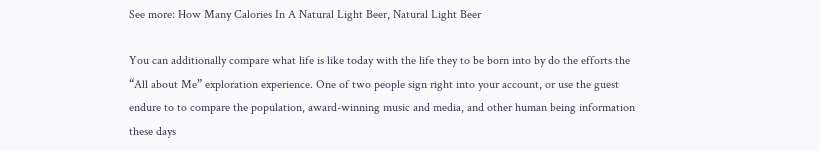See more: How Many Calories In A Natural Light Beer, Natural Light Beer

You can additionally compare what life is like today with the life they to be born into by do the efforts the “All about Me” exploration experience. One of two people sign right into your account, or use the guest endure to to compare the population, award-winning music and media, and other human being information these days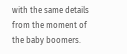with the same details from the moment of the baby boomers.